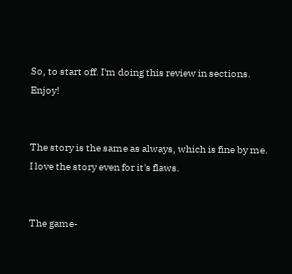So, to start off. I'm doing this review in sections. Enjoy!


The story is the same as always, which is fine by me. I love the story even for it's flaws.


The game-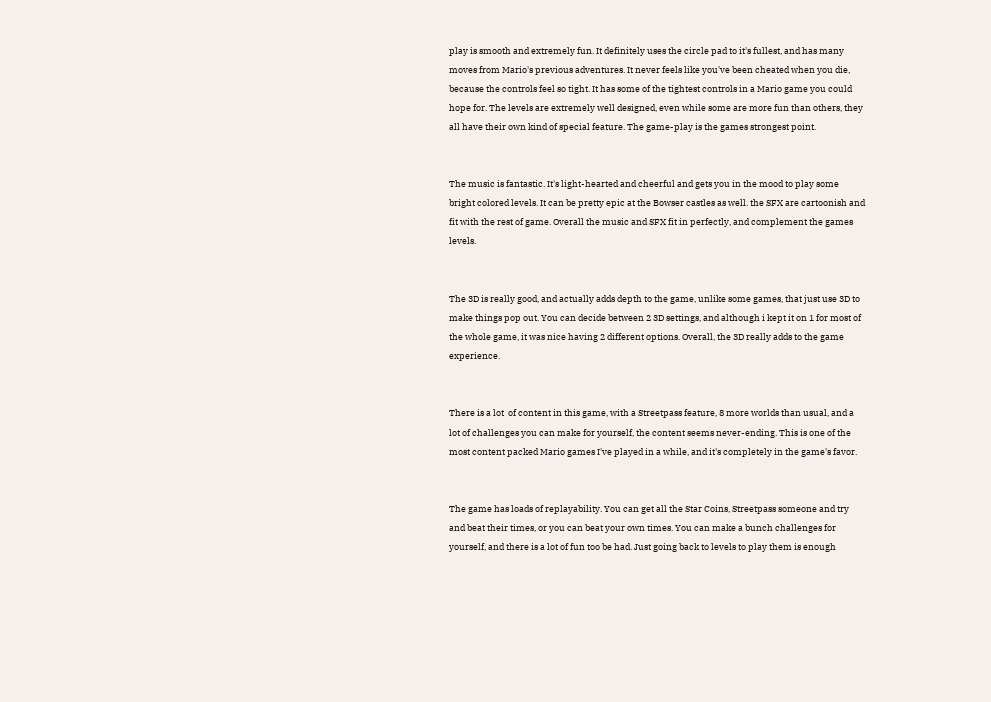play is smooth and extremely fun. It definitely uses the circle pad to it's fullest, and has many moves from Mario's previous adventures. It never feels like you've been cheated when you die, because the controls feel so tight. It has some of the tightest controls in a Mario game you could hope for. The levels are extremely well designed, even while some are more fun than others, they all have their own kind of special feature. The game-play is the games strongest point.


The music is fantastic. It's light-hearted and cheerful and gets you in the mood to play some bright colored levels. It can be pretty epic at the Bowser castles as well. the SFX are cartoonish and fit with the rest of game. Overall the music and SFX fit in perfectly, and complement the games levels.


The 3D is really good, and actually adds depth to the game, unlike some games, that just use 3D to make things pop out. You can decide between 2 3D settings, and although i kept it on 1 for most of the whole game, it was nice having 2 different options. Overall, the 3D really adds to the game experience.


There is a lot  of content in this game, with a Streetpass feature, 8 more worlds than usual, and a lot of challenges you can make for yourself, the content seems never-ending. This is one of the most content packed Mario games I've played in a while, and it's completely in the game's favor.


The game has loads of replayability. You can get all the Star Coins, Streetpass someone and try and beat their times, or you can beat your own times. You can make a bunch challenges for yourself, and there is a lot of fun too be had. Just going back to levels to play them is enough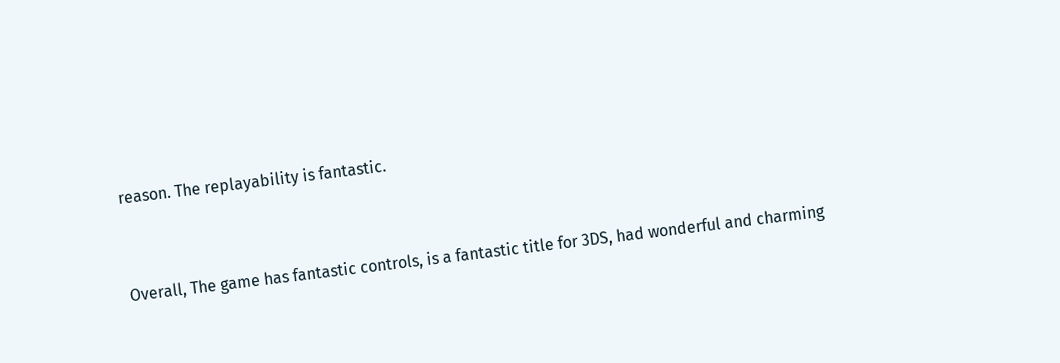reason. The replayability is fantastic.


Overall, The game has fantastic controls, is a fantastic title for 3DS, had wonderful and charming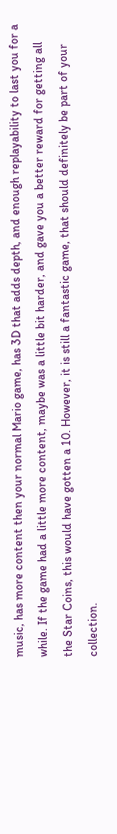music, has more content then your normal Mario game, has 3D that adds depth, and enough replayability to last you for a while. If the game had a little more content, maybe was a little bit harder, and gave you a better reward for getting all the Star Coins, this would have gotten a 10. However, it is still a fantastic game, that should definitely be part of your collection.